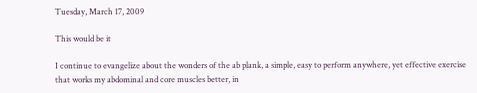Tuesday, March 17, 2009

This would be it

I continue to evangelize about the wonders of the ab plank, a simple, easy to perform anywhere, yet effective exercise that works my abdominal and core muscles better, in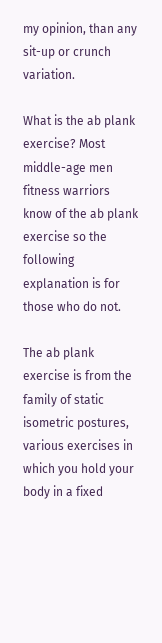my opinion, than any sit-up or crunch variation.

What is the ab plank exercise? Most middle-age men fitness warriors know of the ab plank exercise so the following explanation is for those who do not.

The ab plank exercise is from the family of static isometric postures, various exercises in which you hold your body in a fixed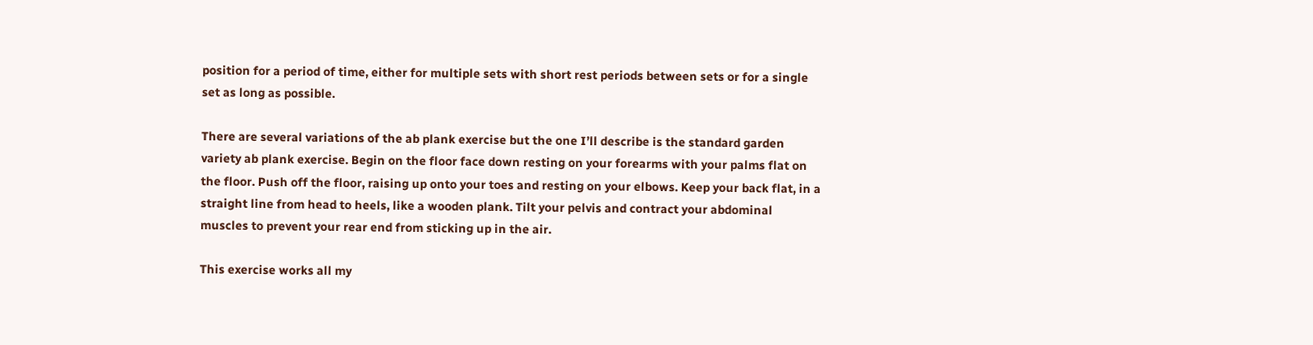position for a period of time, either for multiple sets with short rest periods between sets or for a single set as long as possible.

There are several variations of the ab plank exercise but the one I’ll describe is the standard garden variety ab plank exercise. Begin on the floor face down resting on your forearms with your palms flat on the floor. Push off the floor, raising up onto your toes and resting on your elbows. Keep your back flat, in a straight line from head to heels, like a wooden plank. Tilt your pelvis and contract your abdominal muscles to prevent your rear end from sticking up in the air.

This exercise works all my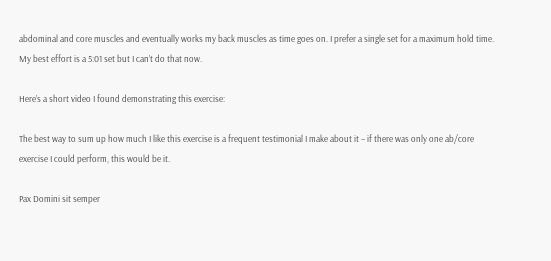abdominal and core muscles and eventually works my back muscles as time goes on. I prefer a single set for a maximum hold time. My best effort is a 5:01 set but I can’t do that now.

Here’s a short video I found demonstrating this exercise:

The best way to sum up how much I like this exercise is a frequent testimonial I make about it – if there was only one ab/core exercise I could perform, this would be it.

Pax Domini sit semper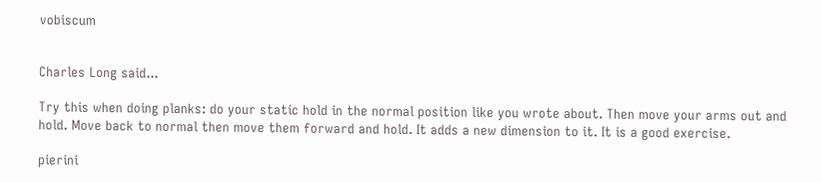vobiscum


Charles Long said...

Try this when doing planks: do your static hold in the normal position like you wrote about. Then move your arms out and hold. Move back to normal then move them forward and hold. It adds a new dimension to it. It is a good exercise.

pierini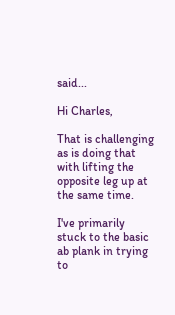said...

Hi Charles,

That is challenging as is doing that with lifting the opposite leg up at the same time.

I've primarily stuck to the basic ab plank in trying to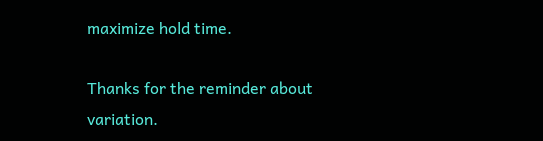maximize hold time.

Thanks for the reminder about variation.